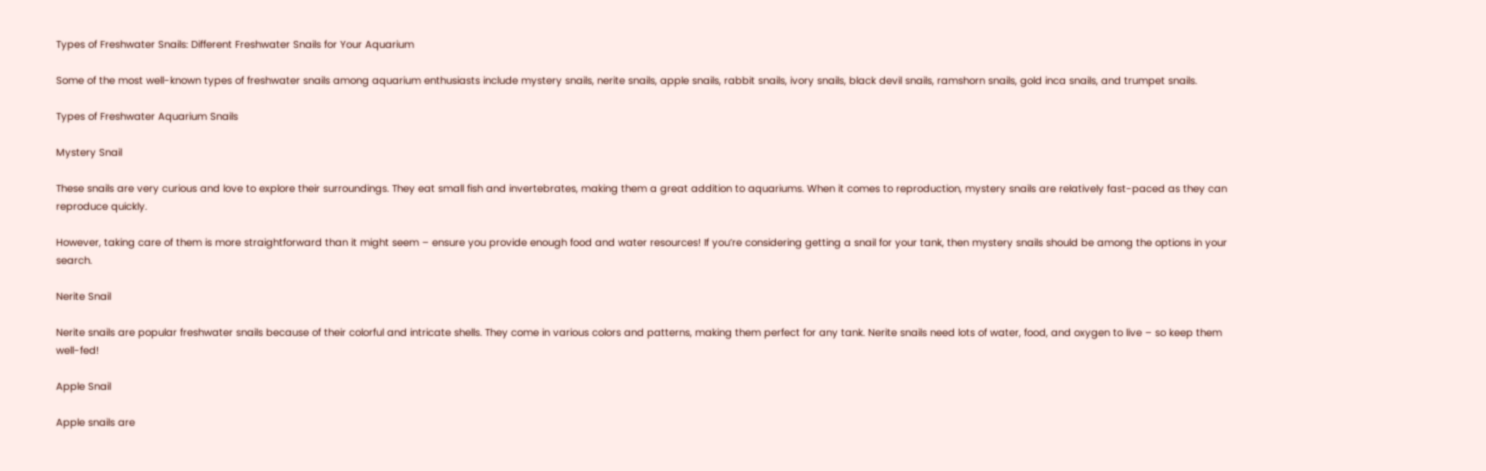Types of Freshwater Snails: Different Freshwater Snails for Your Aquarium

Some of the most well-known types of freshwater snails among aquarium enthusiasts include mystery snails, nerite snails, apple snails, rabbit snails, ivory snails, black devil snails, ramshorn snails, gold inca snails, and trumpet snails.

Types of Freshwater Aquarium Snails

Mystery Snail

These snails are very curious and love to explore their surroundings. They eat small fish and invertebrates, making them a great addition to aquariums. When it comes to reproduction, mystery snails are relatively fast-paced as they can reproduce quickly.

However, taking care of them is more straightforward than it might seem – ensure you provide enough food and water resources! If you’re considering getting a snail for your tank, then mystery snails should be among the options in your search.

Nerite Snail

Nerite snails are popular freshwater snails because of their colorful and intricate shells. They come in various colors and patterns, making them perfect for any tank. Nerite snails need lots of water, food, and oxygen to live – so keep them well-fed!

Apple Snail

Apple snails are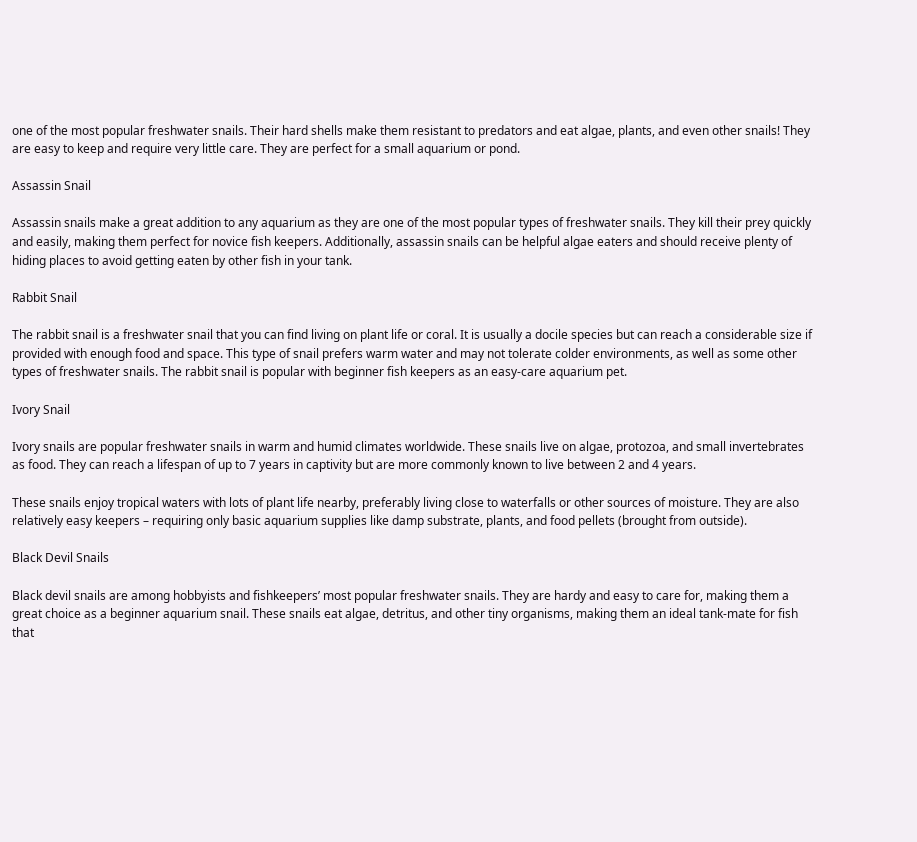one of the most popular freshwater snails. Their hard shells make them resistant to predators and eat algae, plants, and even other snails! They are easy to keep and require very little care. They are perfect for a small aquarium or pond.

Assassin Snail

Assassin snails make a great addition to any aquarium as they are one of the most popular types of freshwater snails. They kill their prey quickly and easily, making them perfect for novice fish keepers. Additionally, assassin snails can be helpful algae eaters and should receive plenty of hiding places to avoid getting eaten by other fish in your tank.

Rabbit Snail

The rabbit snail is a freshwater snail that you can find living on plant life or coral. It is usually a docile species but can reach a considerable size if provided with enough food and space. This type of snail prefers warm water and may not tolerate colder environments, as well as some other types of freshwater snails. The rabbit snail is popular with beginner fish keepers as an easy-care aquarium pet.

Ivory Snail

Ivory snails are popular freshwater snails in warm and humid climates worldwide. These snails live on algae, protozoa, and small invertebrates as food. They can reach a lifespan of up to 7 years in captivity but are more commonly known to live between 2 and 4 years.

These snails enjoy tropical waters with lots of plant life nearby, preferably living close to waterfalls or other sources of moisture. They are also relatively easy keepers – requiring only basic aquarium supplies like damp substrate, plants, and food pellets (brought from outside).

Black Devil Snails

Black devil snails are among hobbyists and fishkeepers’ most popular freshwater snails. They are hardy and easy to care for, making them a great choice as a beginner aquarium snail. These snails eat algae, detritus, and other tiny organisms, making them an ideal tank-mate for fish that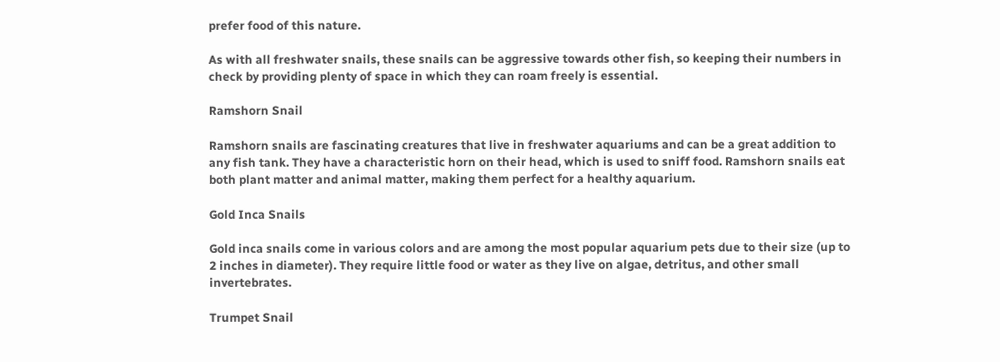prefer food of this nature.

As with all freshwater snails, these snails can be aggressive towards other fish, so keeping their numbers in check by providing plenty of space in which they can roam freely is essential.

Ramshorn Snail

Ramshorn snails are fascinating creatures that live in freshwater aquariums and can be a great addition to any fish tank. They have a characteristic horn on their head, which is used to sniff food. Ramshorn snails eat both plant matter and animal matter, making them perfect for a healthy aquarium.

Gold Inca Snails

Gold inca snails come in various colors and are among the most popular aquarium pets due to their size (up to 2 inches in diameter). They require little food or water as they live on algae, detritus, and other small invertebrates.

Trumpet Snail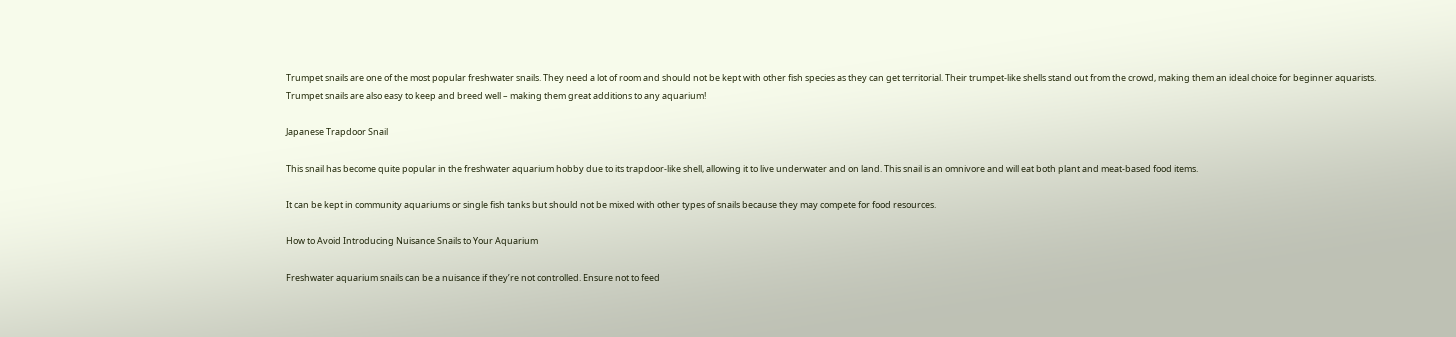Trumpet snails are one of the most popular freshwater snails. They need a lot of room and should not be kept with other fish species as they can get territorial. Their trumpet-like shells stand out from the crowd, making them an ideal choice for beginner aquarists. Trumpet snails are also easy to keep and breed well – making them great additions to any aquarium!

Japanese Trapdoor Snail

This snail has become quite popular in the freshwater aquarium hobby due to its trapdoor-like shell, allowing it to live underwater and on land. This snail is an omnivore and will eat both plant and meat-based food items.

It can be kept in community aquariums or single fish tanks but should not be mixed with other types of snails because they may compete for food resources.

How to Avoid Introducing Nuisance Snails to Your Aquarium

Freshwater aquarium snails can be a nuisance if they’re not controlled. Ensure not to feed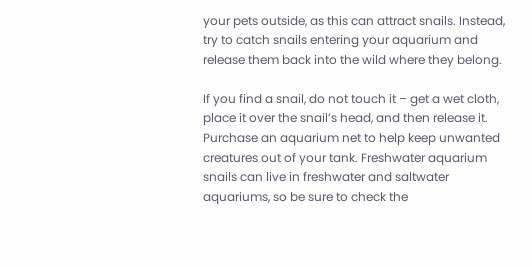your pets outside, as this can attract snails. Instead, try to catch snails entering your aquarium and release them back into the wild where they belong.

If you find a snail, do not touch it – get a wet cloth, place it over the snail’s head, and then release it. Purchase an aquarium net to help keep unwanted creatures out of your tank. Freshwater aquarium snails can live in freshwater and saltwater aquariums, so be sure to check the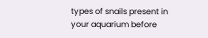types of snails present in your aquarium before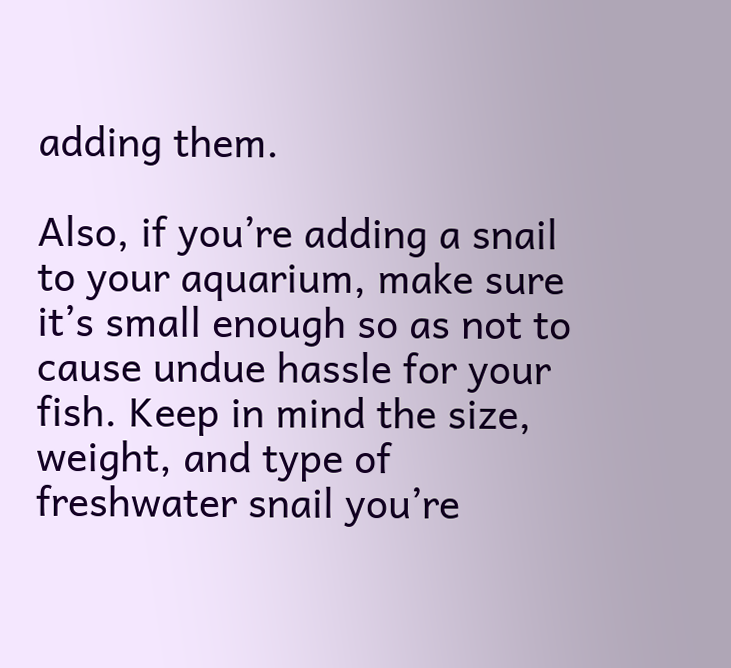adding them.

Also, if you’re adding a snail to your aquarium, make sure it’s small enough so as not to cause undue hassle for your fish. Keep in mind the size, weight, and type of freshwater snail you’re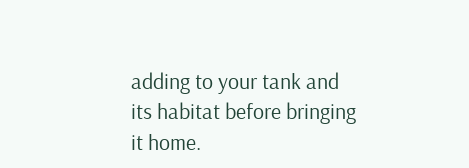adding to your tank and its habitat before bringing it home.